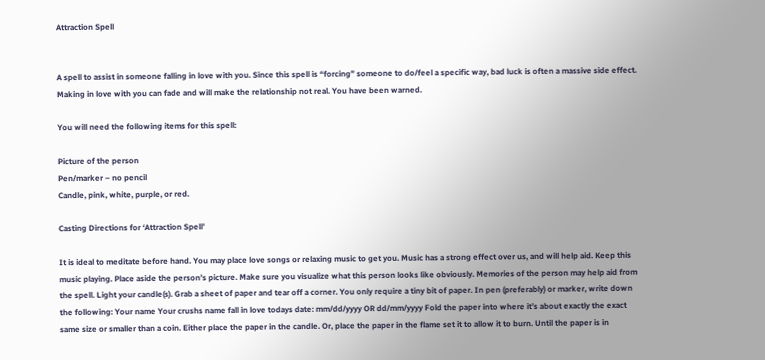Attraction Spell


A spell to assist in someone falling in love with you. Since this spell is “forcing” someone to do/feel a specific way, bad luck is often a massive side effect. Making in love with you can fade and will make the relationship not real. You have been warned.

You will need the following items for this spell:

Picture of the person
Pen/marker – no pencil
Candle, pink, white, purple, or red.

Casting Directions for ‘Attraction Spell’

It is ideal to meditate before hand. You may place love songs or relaxing music to get you. Music has a strong effect over us, and will help aid. Keep this music playing. Place aside the person’s picture. Make sure you visualize what this person looks like obviously. Memories of the person may help aid from the spell. Light your candle(s). Grab a sheet of paper and tear off a corner. You only require a tiny bit of paper. In pen (preferably) or marker, write down the following: Your name Your crushs name fall in love todays date: mm/dd/yyyy OR dd/mm/yyyy Fold the paper into where it’s about exactly the exact same size or smaller than a coin. Either place the paper in the candle. Or, place the paper in the flame set it to allow it to burn. Until the paper is in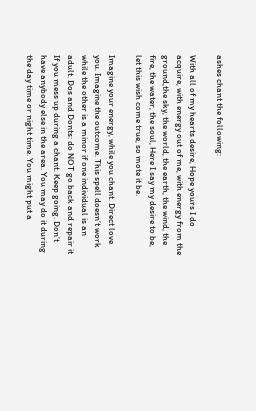ashes chant the following:

With all of my hearts desire, Hope yours I do acquire, with energy out of me, with energy from the ground,the sky, the world, the earth, the wind, the fire, the water, the soul, Here I say my desire to be, let this wish come true, so mote it be.

Imagine your energy, while you chant. Direct love you. Imagine the outcome. This spell doesn’t work while the other is a minor if one individual is an adult. Dos and Donts: do NOT go back and repair it If you mess up during a chant. Keep going. Don’t have anybody else in the area. You may do it during the day time or night time. You might put a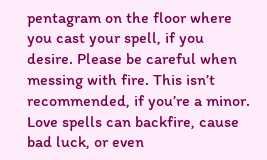pentagram on the floor where you cast your spell, if you desire. Please be careful when messing with fire. This isn’t recommended, if you’re a minor. Love spells can backfire, cause bad luck, or even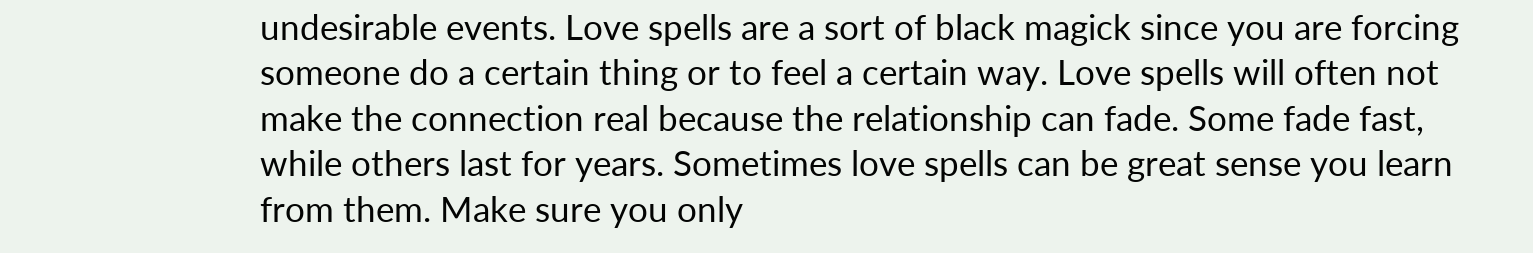undesirable events. Love spells are a sort of black magick since you are forcing someone do a certain thing or to feel a certain way. Love spells will often not make the connection real because the relationship can fade. Some fade fast, while others last for years. Sometimes love spells can be great sense you learn from them. Make sure you only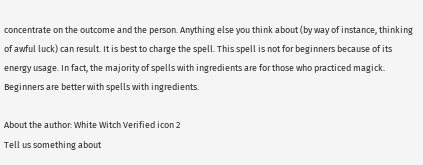concentrate on the outcome and the person. Anything else you think about (by way of instance, thinking of awful luck) can result. It is best to charge the spell. This spell is not for beginners because of its energy usage. In fact, the majority of spells with ingredients are for those who practiced magick. Beginners are better with spells with ingredients.

About the author: White Witch Verified icon 2
Tell us something about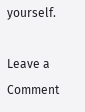yourself.

Leave a Comment